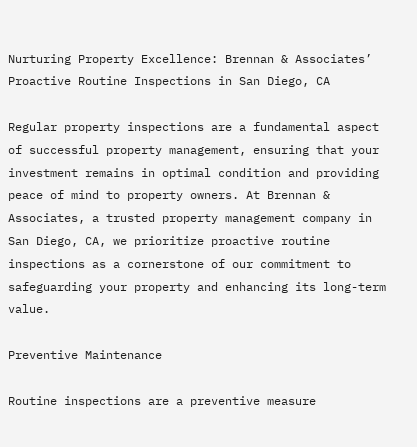Nurturing Property Excellence: Brennan & Associates’ Proactive Routine Inspections in San Diego, CA

Regular property inspections are a fundamental aspect of successful property management, ensuring that your investment remains in optimal condition and providing peace of mind to property owners. At Brennan & Associates, a trusted property management company in San Diego, CA, we prioritize proactive routine inspections as a cornerstone of our commitment to safeguarding your property and enhancing its long-term value.

Preventive Maintenance

Routine inspections are a preventive measure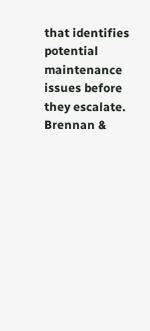that identifies potential maintenance issues before they escalate. Brennan &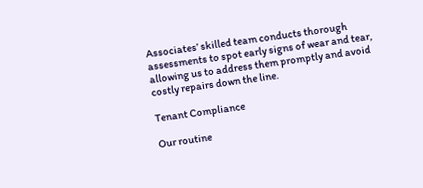Associates’ skilled team conducts thorough assessments to spot early signs of wear and tear, allowing us to address them promptly and avoid costly repairs down the line.

Tenant Compliance

Our routine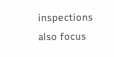inspections also focus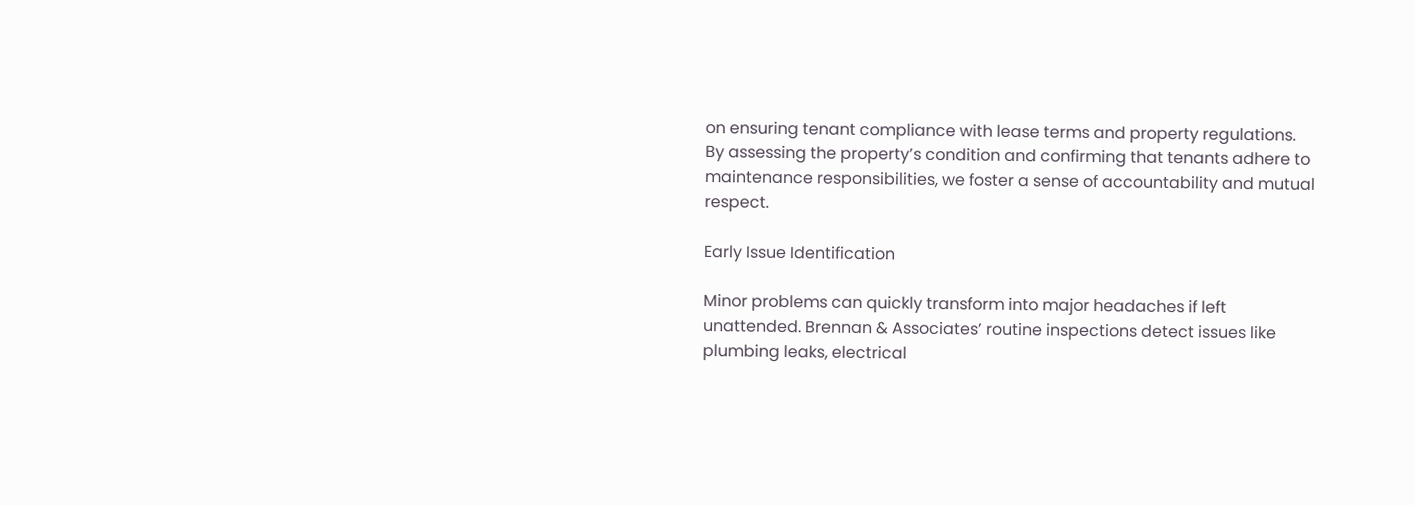on ensuring tenant compliance with lease terms and property regulations. By assessing the property’s condition and confirming that tenants adhere to maintenance responsibilities, we foster a sense of accountability and mutual respect.

Early Issue Identification

Minor problems can quickly transform into major headaches if left unattended. Brennan & Associates’ routine inspections detect issues like plumbing leaks, electrical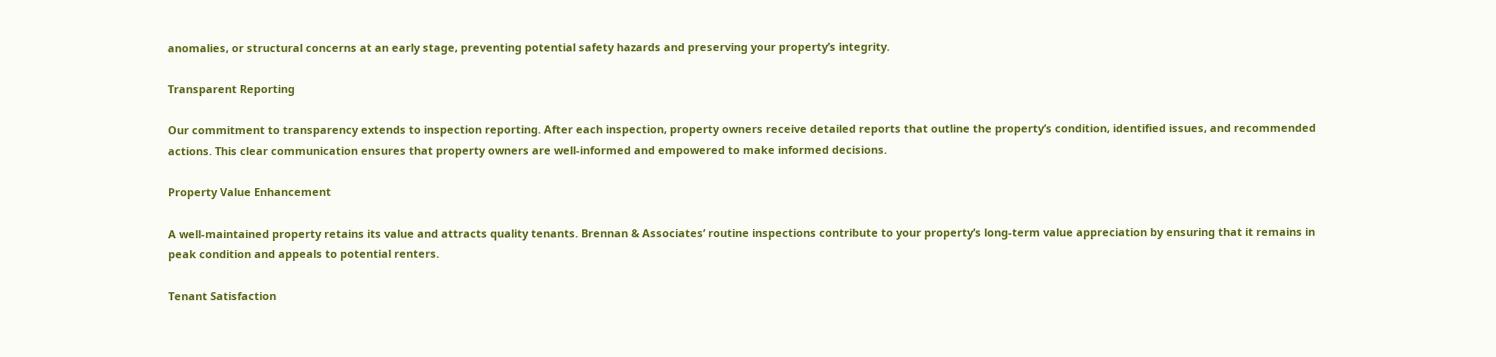anomalies, or structural concerns at an early stage, preventing potential safety hazards and preserving your property’s integrity.

Transparent Reporting

Our commitment to transparency extends to inspection reporting. After each inspection, property owners receive detailed reports that outline the property’s condition, identified issues, and recommended actions. This clear communication ensures that property owners are well-informed and empowered to make informed decisions.

Property Value Enhancement

A well-maintained property retains its value and attracts quality tenants. Brennan & Associates’ routine inspections contribute to your property’s long-term value appreciation by ensuring that it remains in peak condition and appeals to potential renters.

Tenant Satisfaction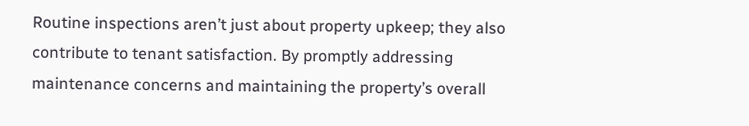Routine inspections aren’t just about property upkeep; they also contribute to tenant satisfaction. By promptly addressing maintenance concerns and maintaining the property’s overall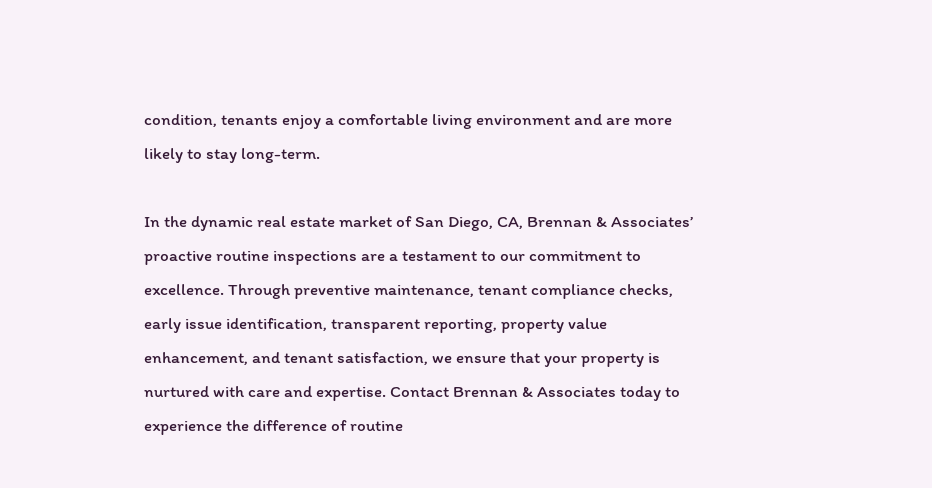condition, tenants enjoy a comfortable living environment and are more likely to stay long-term.

In the dynamic real estate market of San Diego, CA, Brennan & Associates’ proactive routine inspections are a testament to our commitment to excellence. Through preventive maintenance, tenant compliance checks, early issue identification, transparent reporting, property value enhancement, and tenant satisfaction, we ensure that your property is nurtured with care and expertise. Contact Brennan & Associates today to experience the difference of routine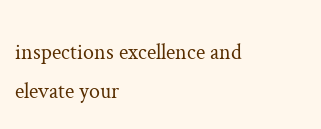inspections excellence and elevate your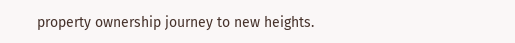property ownership journey to new heights.